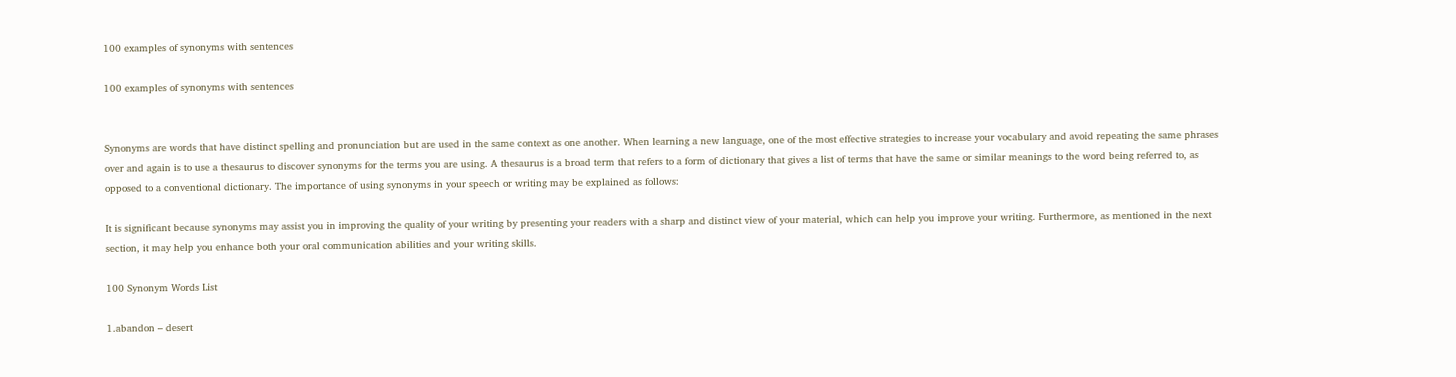100 examples of synonyms with sentences

100 examples of synonyms with sentences


Synonyms are words that have distinct spelling and pronunciation but are used in the same context as one another. When learning a new language, one of the most effective strategies to increase your vocabulary and avoid repeating the same phrases over and again is to use a thesaurus to discover synonyms for the terms you are using. A thesaurus is a broad term that refers to a form of dictionary that gives a list of terms that have the same or similar meanings to the word being referred to, as opposed to a conventional dictionary. The importance of using synonyms in your speech or writing may be explained as follows:

It is significant because synonyms may assist you in improving the quality of your writing by presenting your readers with a sharp and distinct view of your material, which can help you improve your writing. Furthermore, as mentioned in the next section, it may help you enhance both your oral communication abilities and your writing skills.

100 Synonym Words List

1.abandon – desert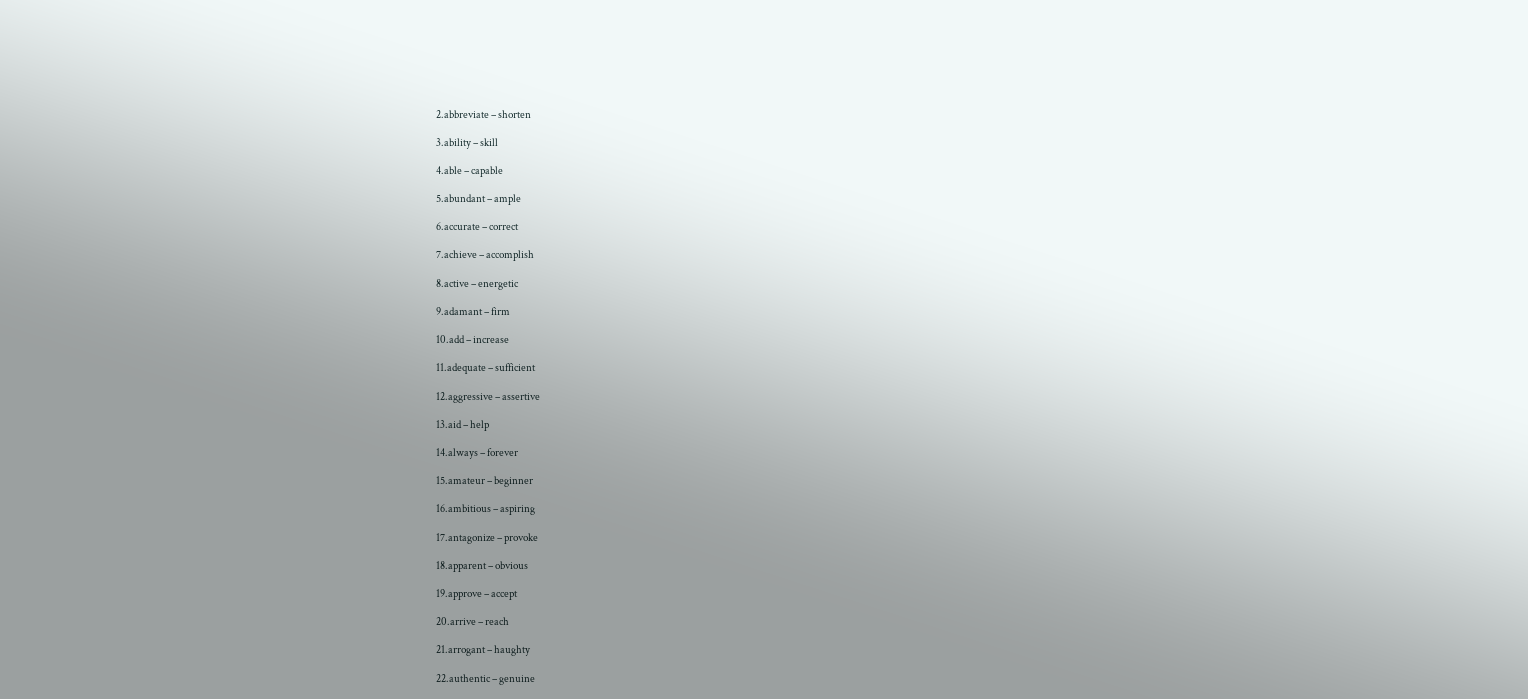2.abbreviate – shorten

3.ability – skill

4.able – capable

5.abundant – ample

6.accurate – correct

7.achieve – accomplish

8.active – energetic

9.adamant – firm

10.add – increase

11.adequate – sufficient

12.aggressive – assertive

13.aid – help

14.always – forever

15.amateur – beginner

16.ambitious – aspiring

17.antagonize – provoke

18.apparent – obvious

19.approve – accept

20.arrive – reach

21.arrogant – haughty

22.authentic – genuine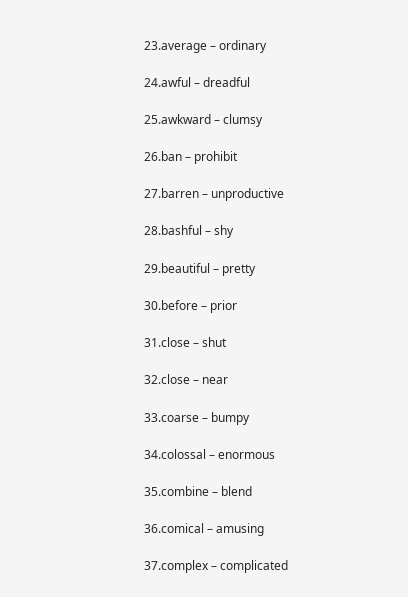23.average – ordinary

24.awful – dreadful

25.awkward – clumsy

26.ban – prohibit

27.barren – unproductive

28.bashful – shy

29.beautiful – pretty

30.before – prior

31.close – shut

32.close – near

33.coarse – bumpy

34.colossal – enormous

35.combine – blend

36.comical – amusing

37.complex – complicated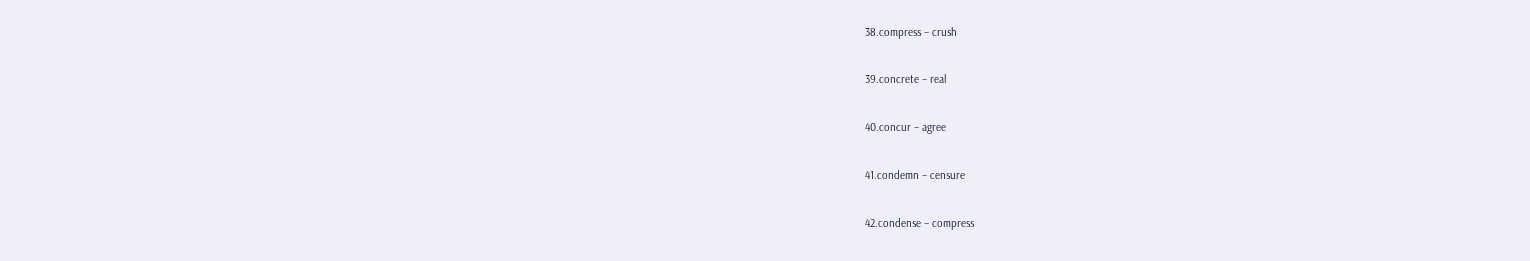38.compress – crush

39.concrete – real

40.concur – agree

41.condemn – censure

42.condense – compress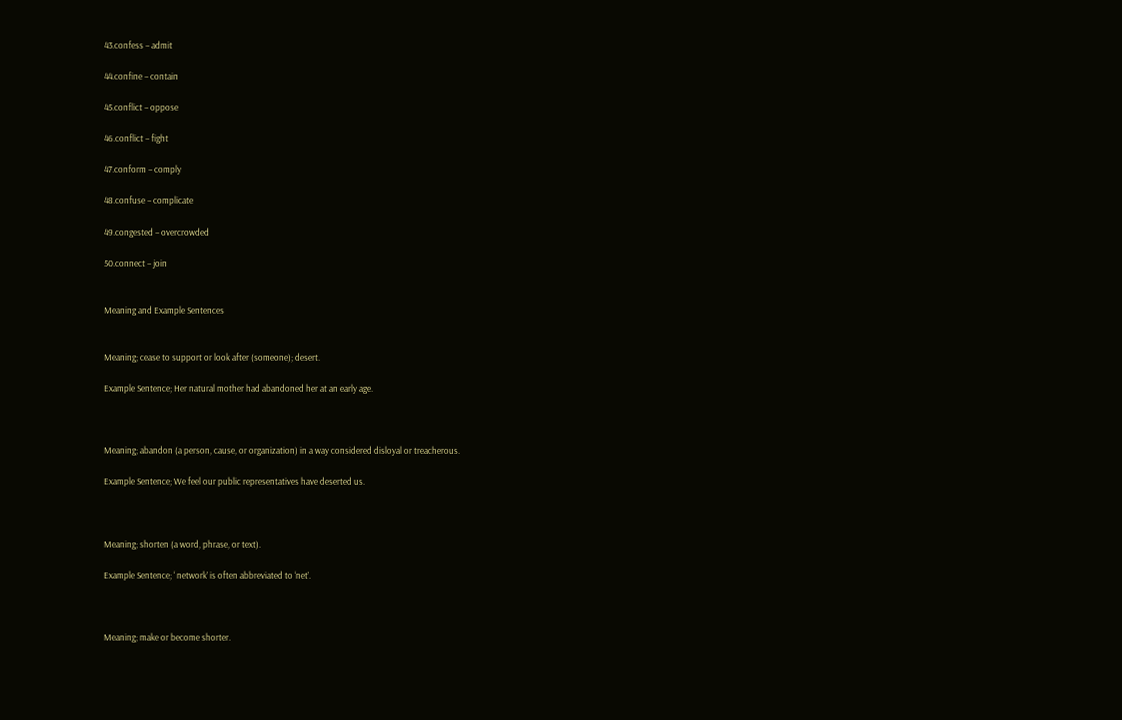43.confess – admit

44.confine – contain

45.conflict – oppose

46.conflict – fight

47.conform – comply

48.confuse – complicate

49.congested – overcrowded

50.connect – join


Meaning and Example Sentences


Meaning; cease to support or look after (someone); desert.

Example Sentence; Her natural mother had abandoned her at an early age.



Meaning; abandon (a person, cause, or organization) in a way considered disloyal or treacherous.

Example Sentence; We feel our public representatives have deserted us.



Meaning; shorten (a word, phrase, or text).

Example Sentence; ‘ network’ is often abbreviated to ‘net’.



Meaning; make or become shorter.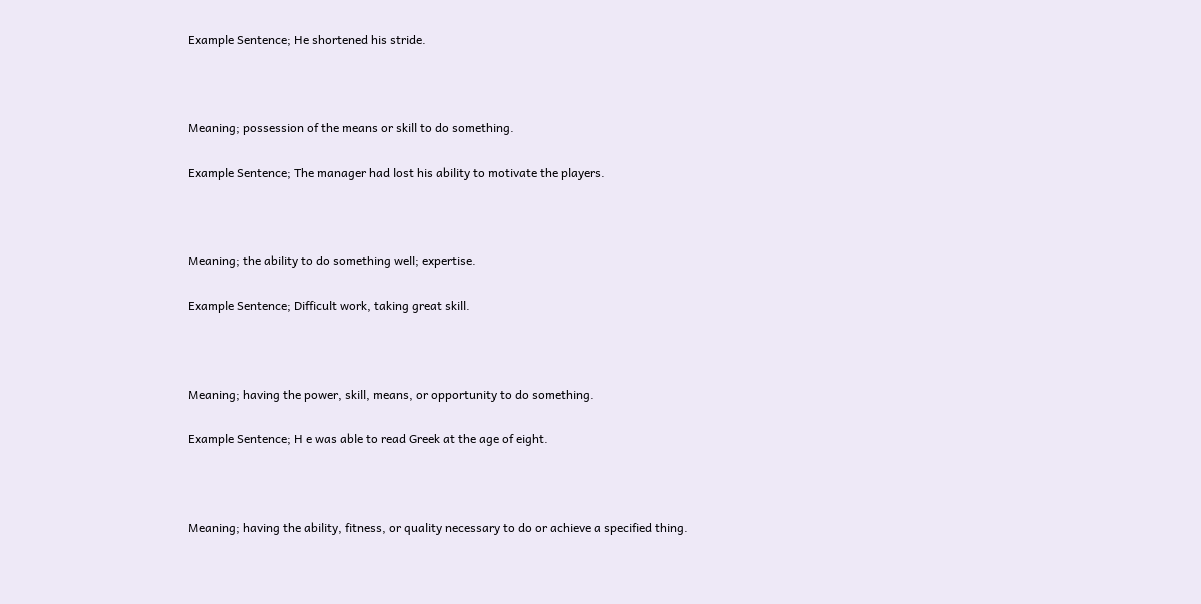Example Sentence; He shortened his stride.



Meaning; possession of the means or skill to do something.

Example Sentence; The manager had lost his ability to motivate the players.



Meaning; the ability to do something well; expertise.

Example Sentence; Difficult work, taking great skill.



Meaning; having the power, skill, means, or opportunity to do something.

Example Sentence; H e was able to read Greek at the age of eight.



Meaning; having the ability, fitness, or quality necessary to do or achieve a specified thing.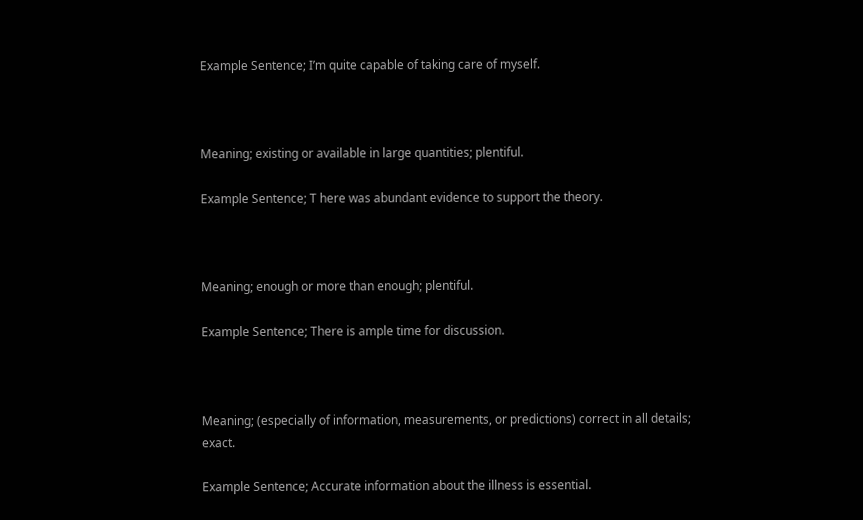Example Sentence; I’m quite capable of taking care of myself.



Meaning; existing or available in large quantities; plentiful.

Example Sentence; T here was abundant evidence to support the theory.



Meaning; enough or more than enough; plentiful.

Example Sentence; There is ample time for discussion.



Meaning; (especially of information, measurements, or predictions) correct in all details; exact.

Example Sentence; Accurate information about the illness is essential.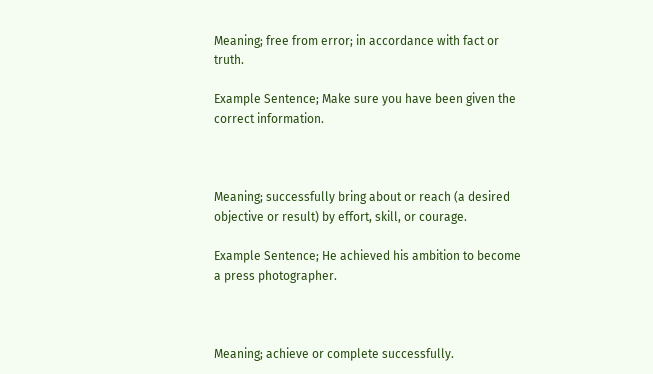Meaning; free from error; in accordance with fact or truth.

Example Sentence; Make sure you have been given the correct information.



Meaning; successfully bring about or reach (a desired objective or result) by effort, skill, or courage.

Example Sentence; He achieved his ambition to become a press photographer.



Meaning; achieve or complete successfully.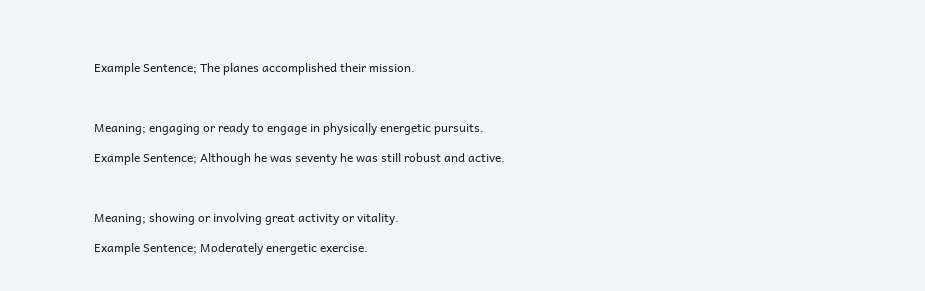Example Sentence; The planes accomplished their mission.



Meaning; engaging or ready to engage in physically energetic pursuits.

Example Sentence; Although he was seventy he was still robust and active.



Meaning; showing or involving great activity or vitality.

Example Sentence; Moderately energetic exercise.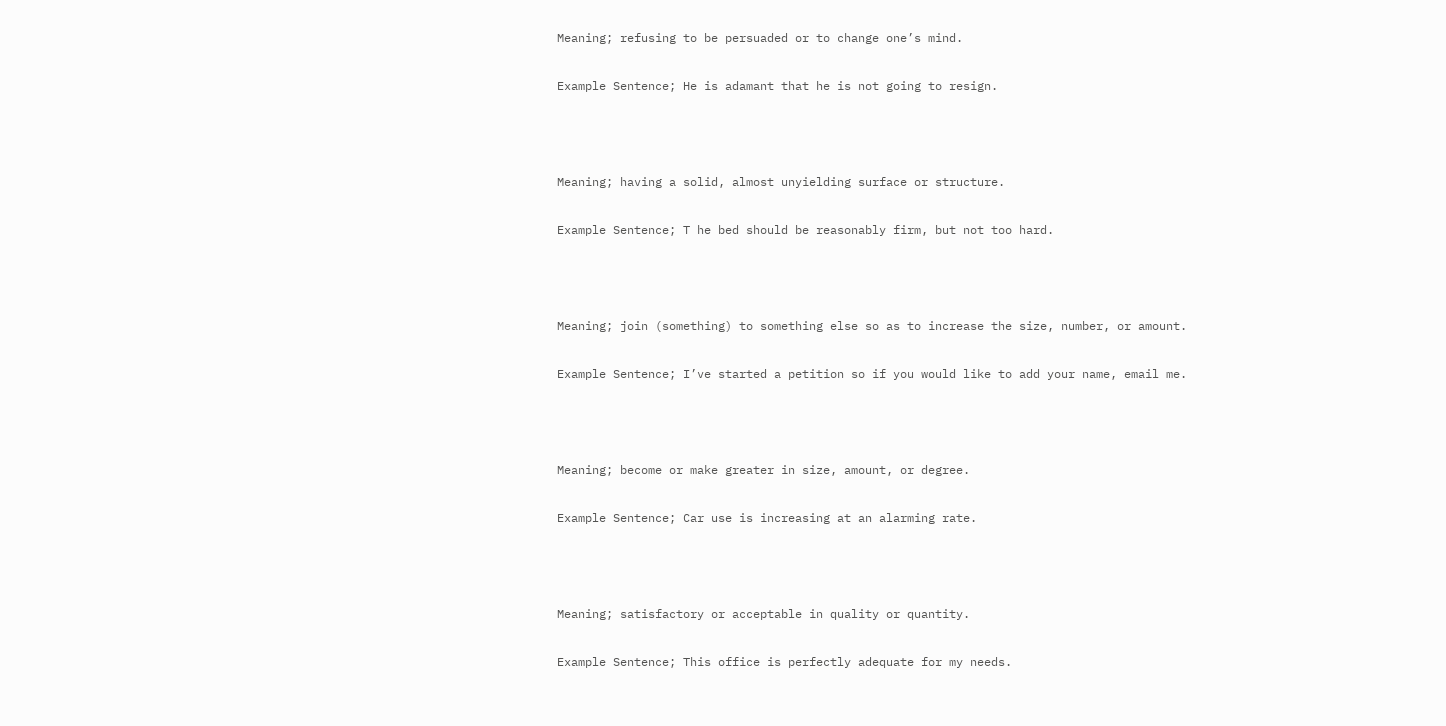Meaning; refusing to be persuaded or to change one’s mind.

Example Sentence; He is adamant that he is not going to resign.



Meaning; having a solid, almost unyielding surface or structure.

Example Sentence; T he bed should be reasonably firm, but not too hard.



Meaning; join (something) to something else so as to increase the size, number, or amount.

Example Sentence; I’ve started a petition so if you would like to add your name, email me.



Meaning; become or make greater in size, amount, or degree.

Example Sentence; Car use is increasing at an alarming rate.



Meaning; satisfactory or acceptable in quality or quantity.

Example Sentence; This office is perfectly adequate for my needs.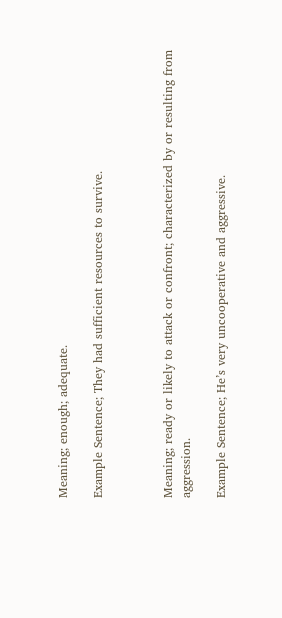Meaning; enough; adequate.

Example Sentence; They had sufficient resources to survive.



Meaning; ready or likely to attack or confront; characterized by or resulting from aggression.

Example Sentence; He’s very uncooperative and aggressive.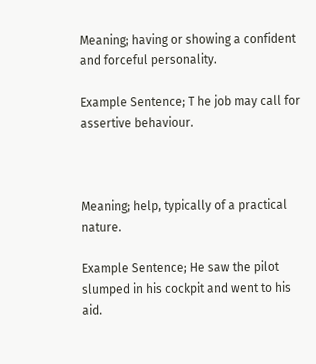Meaning; having or showing a confident and forceful personality.

Example Sentence; T he job may call for assertive behaviour.



Meaning; help, typically of a practical nature.

Example Sentence; He saw the pilot slumped in his cockpit and went to his aid.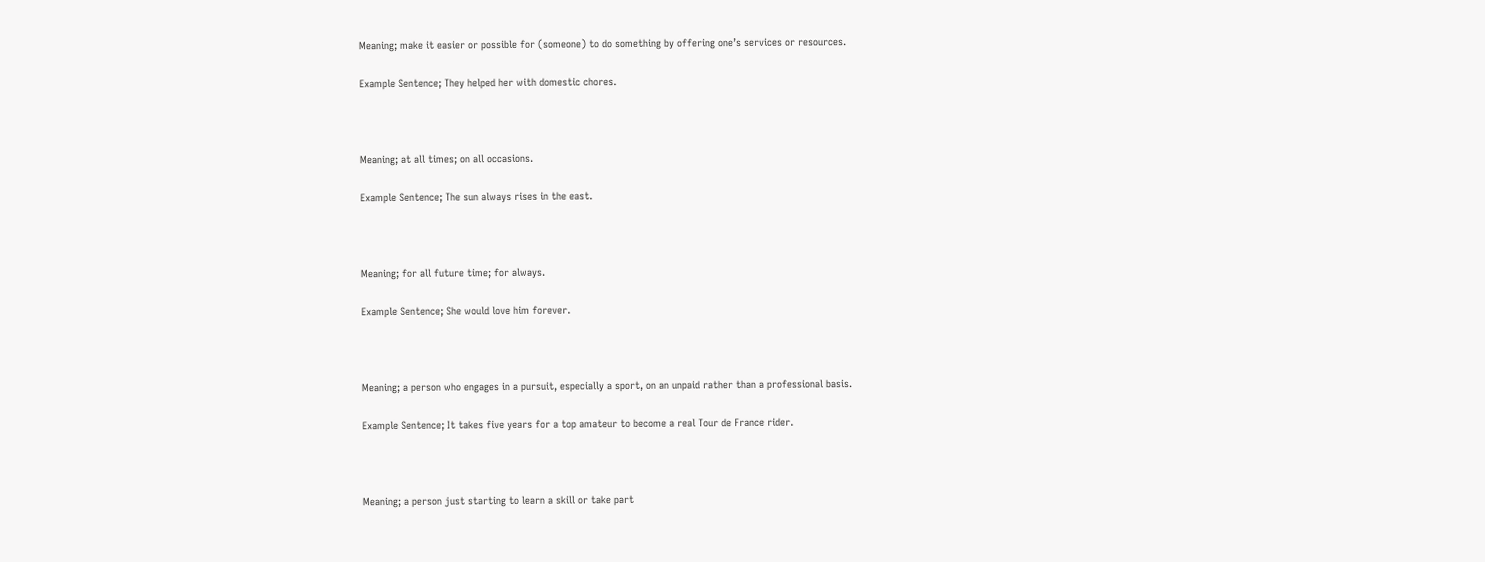Meaning; make it easier or possible for (someone) to do something by offering one’s services or resources.

Example Sentence; They helped her with domestic chores.



Meaning; at all times; on all occasions.

Example Sentence; The sun always rises in the east.



Meaning; for all future time; for always.

Example Sentence; She would love him forever.



Meaning; a person who engages in a pursuit, especially a sport, on an unpaid rather than a professional basis.

Example Sentence; It takes five years for a top amateur to become a real Tour de France rider.



Meaning; a person just starting to learn a skill or take part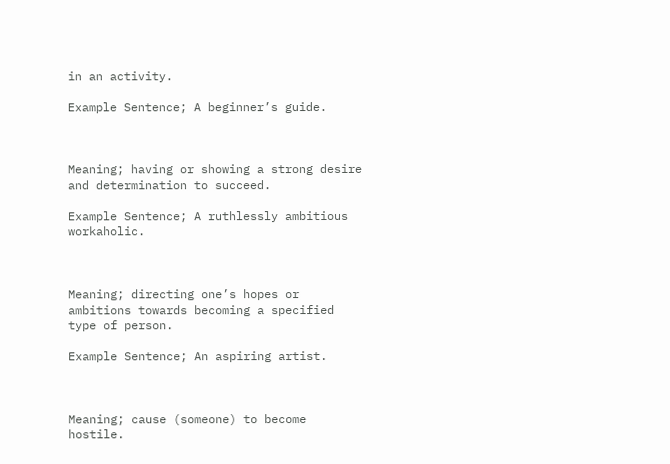in an activity.

Example Sentence; A beginner’s guide.



Meaning; having or showing a strong desire and determination to succeed.

Example Sentence; A ruthlessly ambitious workaholic.



Meaning; directing one’s hopes or ambitions towards becoming a specified type of person.

Example Sentence; An aspiring artist.



Meaning; cause (someone) to become hostile.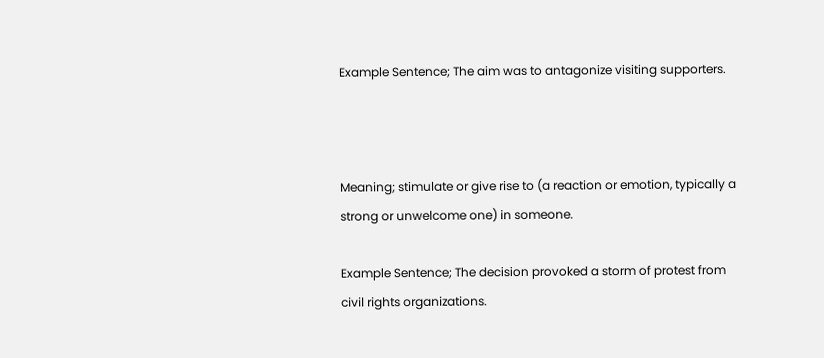Example Sentence; The aim was to antagonize visiting supporters.



Meaning; stimulate or give rise to (a reaction or emotion, typically a strong or unwelcome one) in someone.

Example Sentence; The decision provoked a storm of protest from civil rights organizations.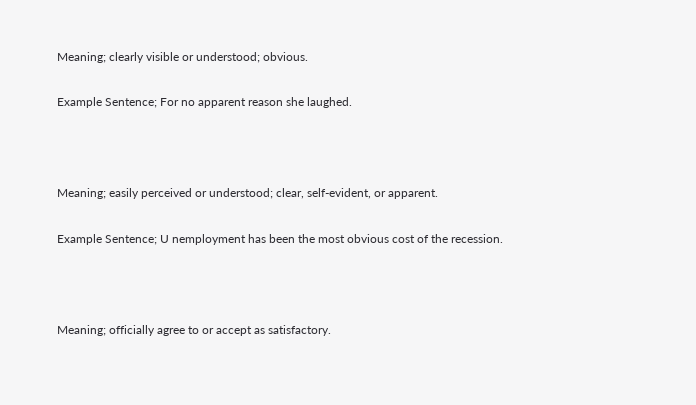Meaning; clearly visible or understood; obvious.

Example Sentence; For no apparent reason she laughed.



Meaning; easily perceived or understood; clear, self-evident, or apparent.

Example Sentence; U nemployment has been the most obvious cost of the recession.



Meaning; officially agree to or accept as satisfactory.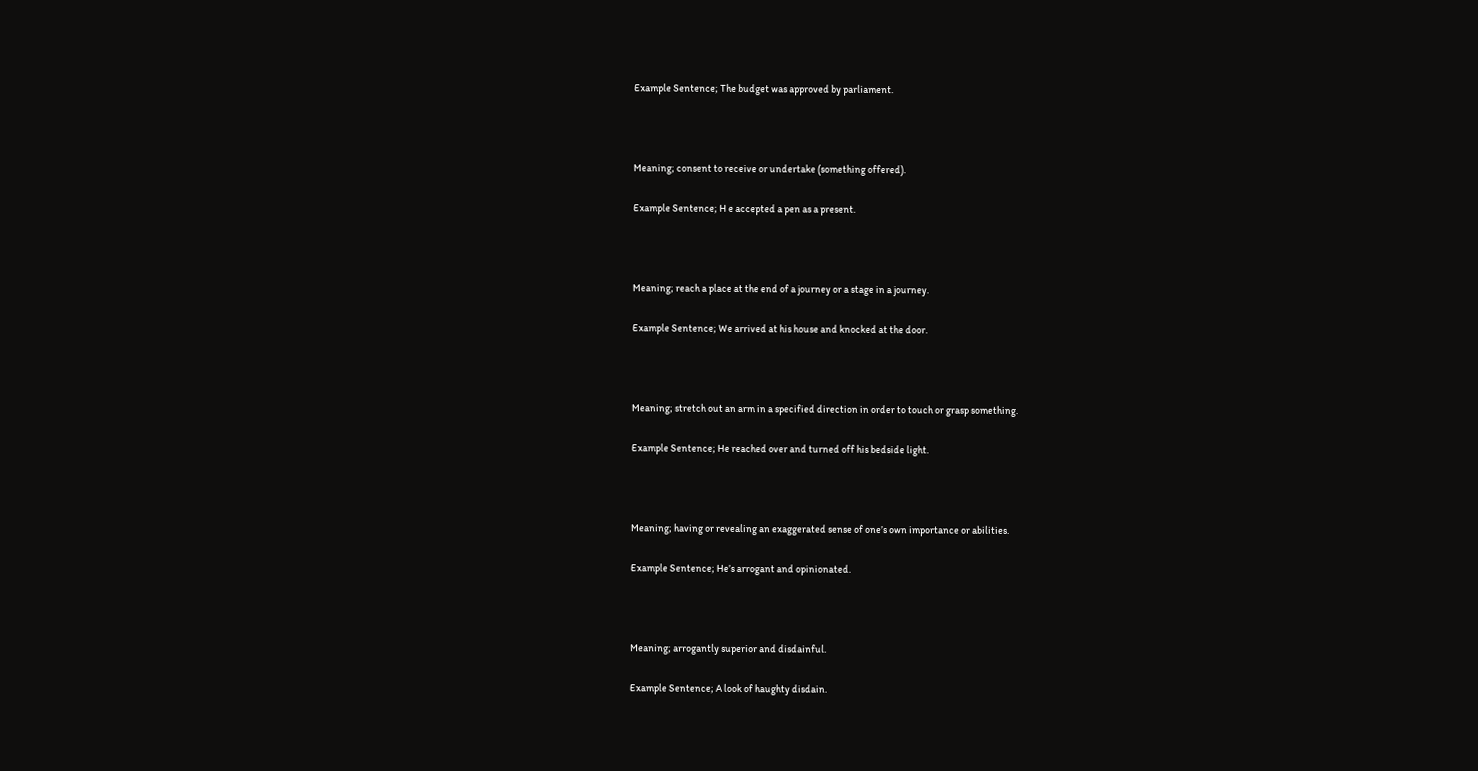Example Sentence; The budget was approved by parliament.



Meaning; consent to receive or undertake (something offered).

Example Sentence; H e accepted a pen as a present.



Meaning; reach a place at the end of a journey or a stage in a journey.

Example Sentence; We arrived at his house and knocked at the door.



Meaning; stretch out an arm in a specified direction in order to touch or grasp something.

Example Sentence; He reached over and turned off his bedside light.



Meaning; having or revealing an exaggerated sense of one’s own importance or abilities.

Example Sentence; He’s arrogant and opinionated.



Meaning; arrogantly superior and disdainful.

Example Sentence; A look of haughty disdain.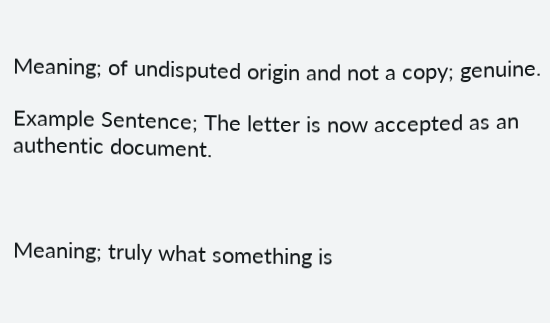Meaning; of undisputed origin and not a copy; genuine.

Example Sentence; The letter is now accepted as an authentic document.



Meaning; truly what something is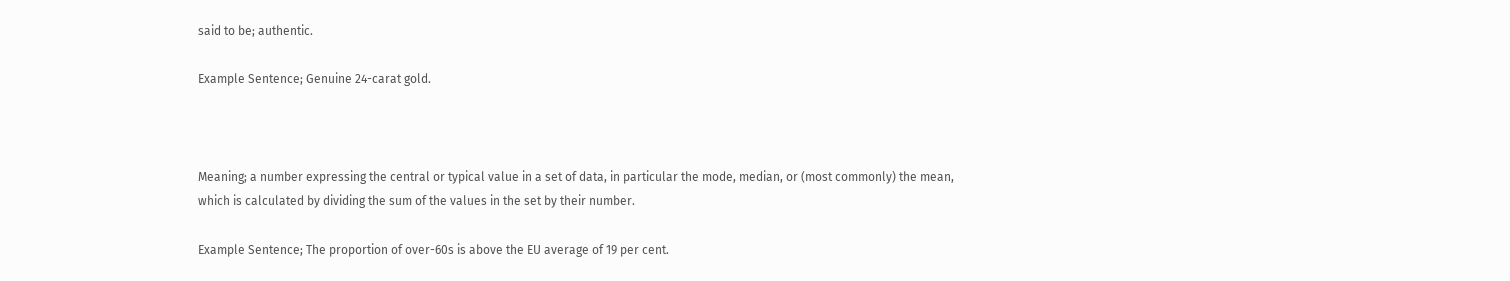said to be; authentic.

Example Sentence; Genuine 24-carat gold.



Meaning; a number expressing the central or typical value in a set of data, in particular the mode, median, or (most commonly) the mean, which is calculated by dividing the sum of the values in the set by their number.

Example Sentence; The proportion of over-60s is above the EU average of 19 per cent.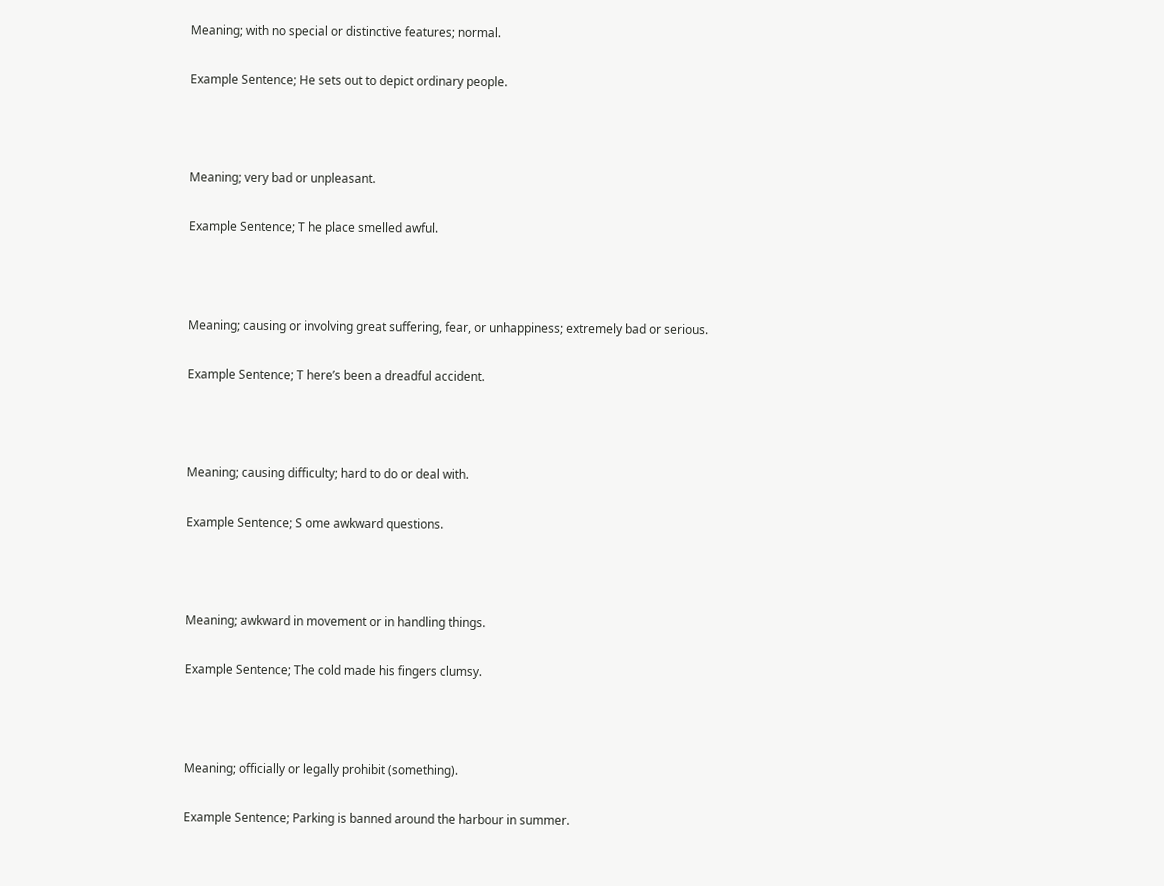Meaning; with no special or distinctive features; normal.

Example Sentence; He sets out to depict ordinary people.



Meaning; very bad or unpleasant.

Example Sentence; T he place smelled awful.



Meaning; causing or involving great suffering, fear, or unhappiness; extremely bad or serious.

Example Sentence; T here’s been a dreadful accident.



Meaning; causing difficulty; hard to do or deal with.

Example Sentence; S ome awkward questions.



Meaning; awkward in movement or in handling things.

Example Sentence; The cold made his fingers clumsy.



Meaning; officially or legally prohibit (something).

Example Sentence; Parking is banned around the harbour in summer.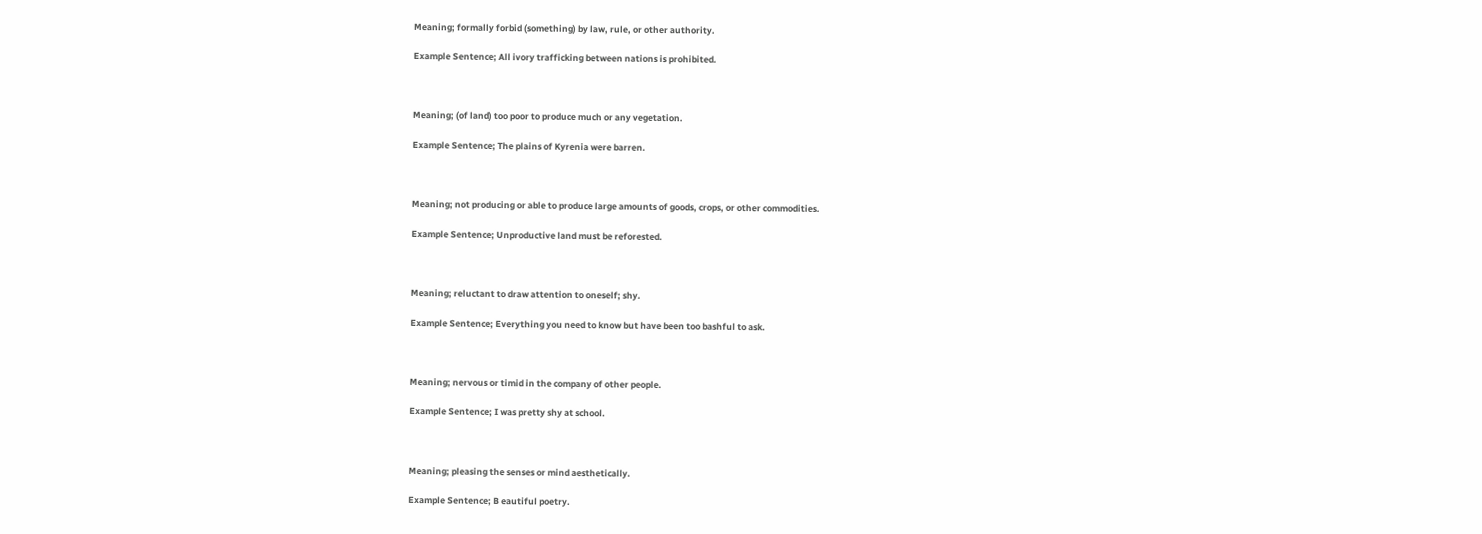Meaning; formally forbid (something) by law, rule, or other authority.

Example Sentence; All ivory trafficking between nations is prohibited.



Meaning; (of land) too poor to produce much or any vegetation.

Example Sentence; The plains of Kyrenia were barren.



Meaning; not producing or able to produce large amounts of goods, crops, or other commodities.

Example Sentence; Unproductive land must be reforested.



Meaning; reluctant to draw attention to oneself; shy.

Example Sentence; Everything you need to know but have been too bashful to ask.



Meaning; nervous or timid in the company of other people.

Example Sentence; I was pretty shy at school.



Meaning; pleasing the senses or mind aesthetically.

Example Sentence; B eautiful poetry.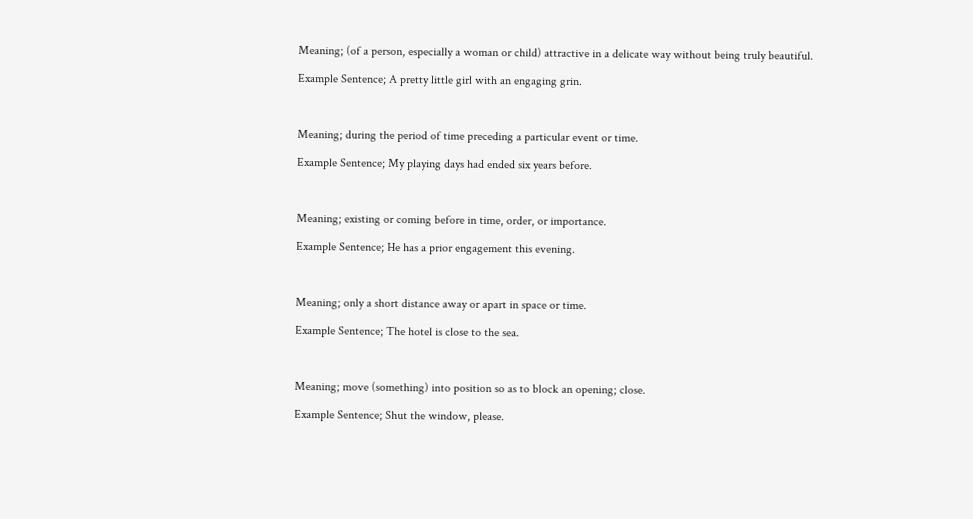Meaning; (of a person, especially a woman or child) attractive in a delicate way without being truly beautiful.

Example Sentence; A pretty little girl with an engaging grin.



Meaning; during the period of time preceding a particular event or time.

Example Sentence; My playing days had ended six years before.



Meaning; existing or coming before in time, order, or importance.

Example Sentence; He has a prior engagement this evening.



Meaning; only a short distance away or apart in space or time.

Example Sentence; The hotel is close to the sea.



Meaning; move (something) into position so as to block an opening; close.

Example Sentence; Shut the window, please.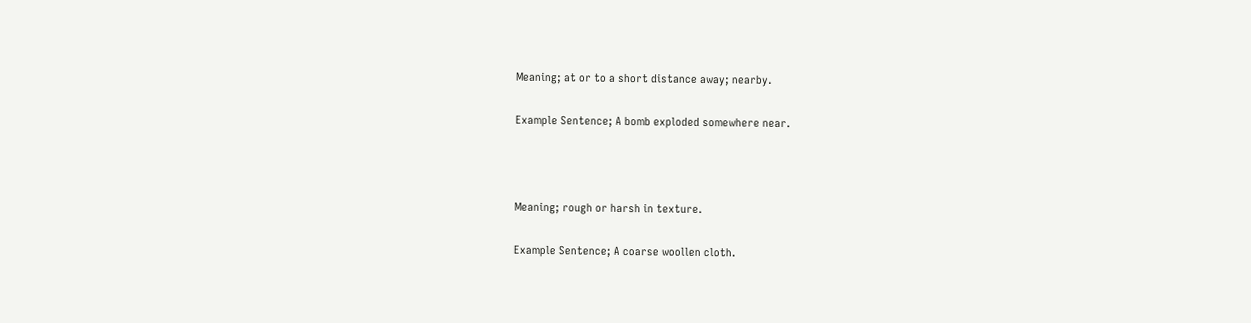Meaning; at or to a short distance away; nearby.

Example Sentence; A bomb exploded somewhere near.



Meaning; rough or harsh in texture.

Example Sentence; A coarse woollen cloth.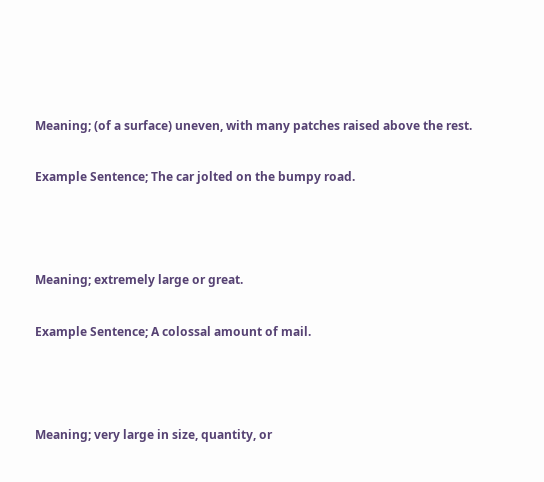Meaning; (of a surface) uneven, with many patches raised above the rest.

Example Sentence; The car jolted on the bumpy road.



Meaning; extremely large or great.

Example Sentence; A colossal amount of mail.



Meaning; very large in size, quantity, or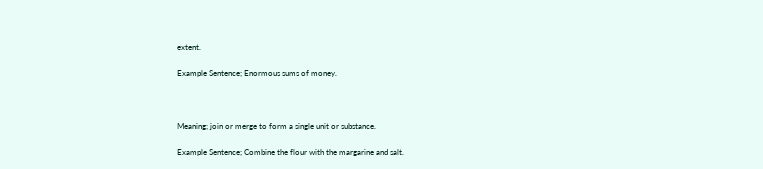extent.

Example Sentence; Enormous sums of money.



Meaning; join or merge to form a single unit or substance.

Example Sentence; Combine the flour with the margarine and salt.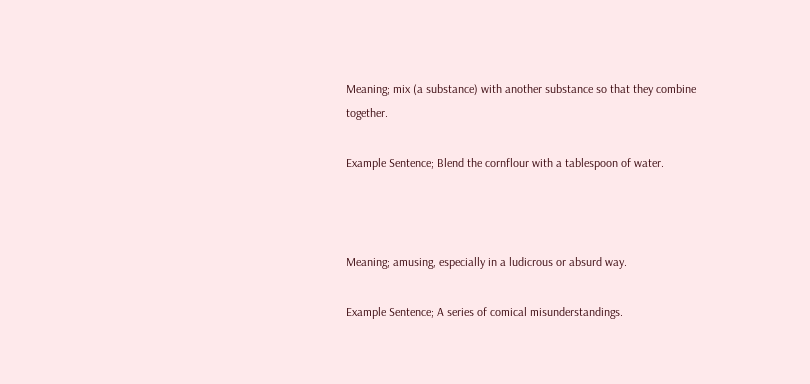Meaning; mix (a substance) with another substance so that they combine together.

Example Sentence; Blend the cornflour with a tablespoon of water.



Meaning; amusing, especially in a ludicrous or absurd way.

Example Sentence; A series of comical misunderstandings.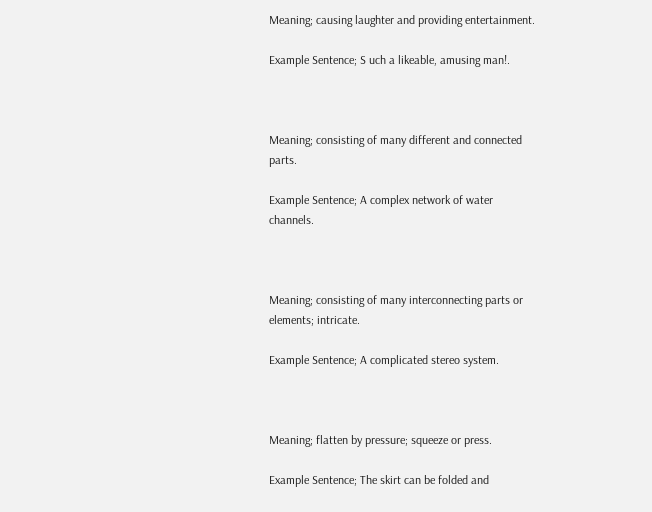Meaning; causing laughter and providing entertainment.

Example Sentence; S uch a likeable, amusing man!.



Meaning; consisting of many different and connected parts.

Example Sentence; A complex network of water channels.



Meaning; consisting of many interconnecting parts or elements; intricate.

Example Sentence; A complicated stereo system.



Meaning; flatten by pressure; squeeze or press.

Example Sentence; The skirt can be folded and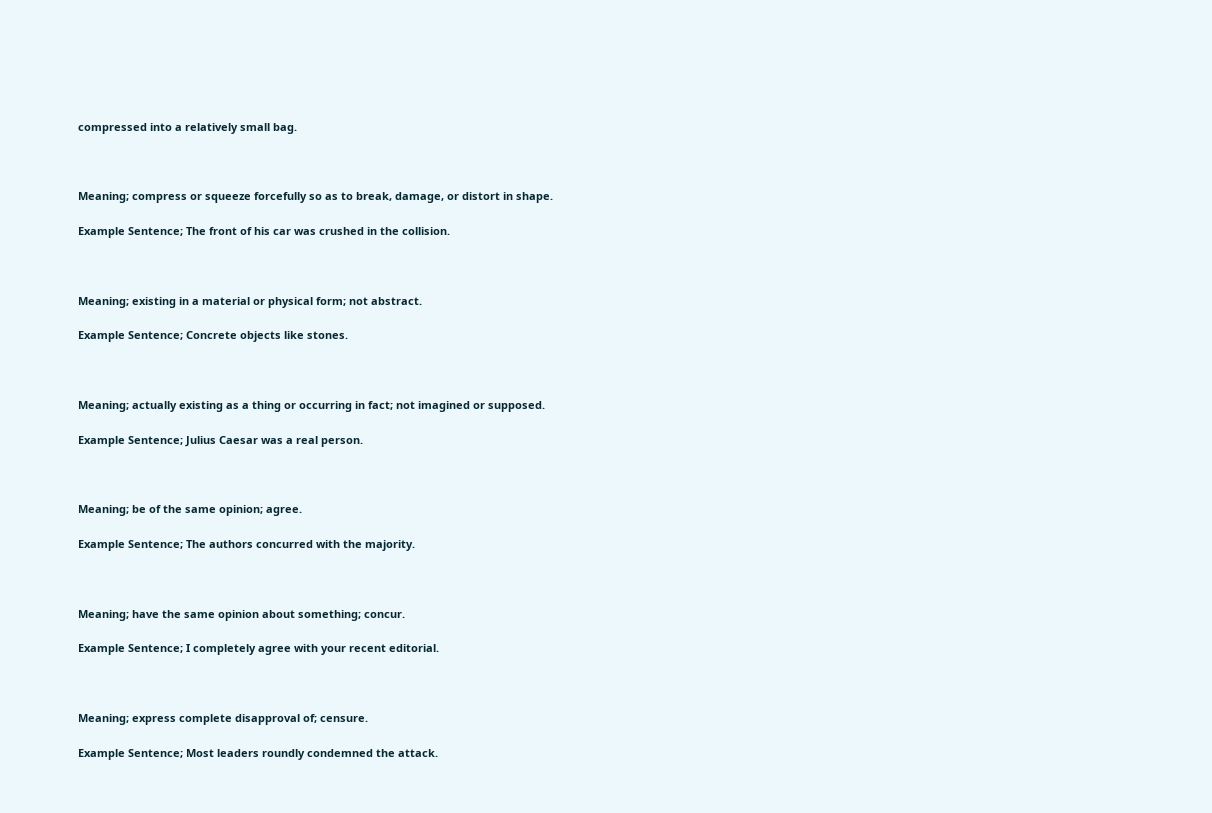compressed into a relatively small bag.



Meaning; compress or squeeze forcefully so as to break, damage, or distort in shape.

Example Sentence; The front of his car was crushed in the collision.



Meaning; existing in a material or physical form; not abstract.

Example Sentence; Concrete objects like stones.



Meaning; actually existing as a thing or occurring in fact; not imagined or supposed.

Example Sentence; Julius Caesar was a real person.



Meaning; be of the same opinion; agree.

Example Sentence; The authors concurred with the majority.



Meaning; have the same opinion about something; concur.

Example Sentence; I completely agree with your recent editorial.



Meaning; express complete disapproval of; censure.

Example Sentence; Most leaders roundly condemned the attack.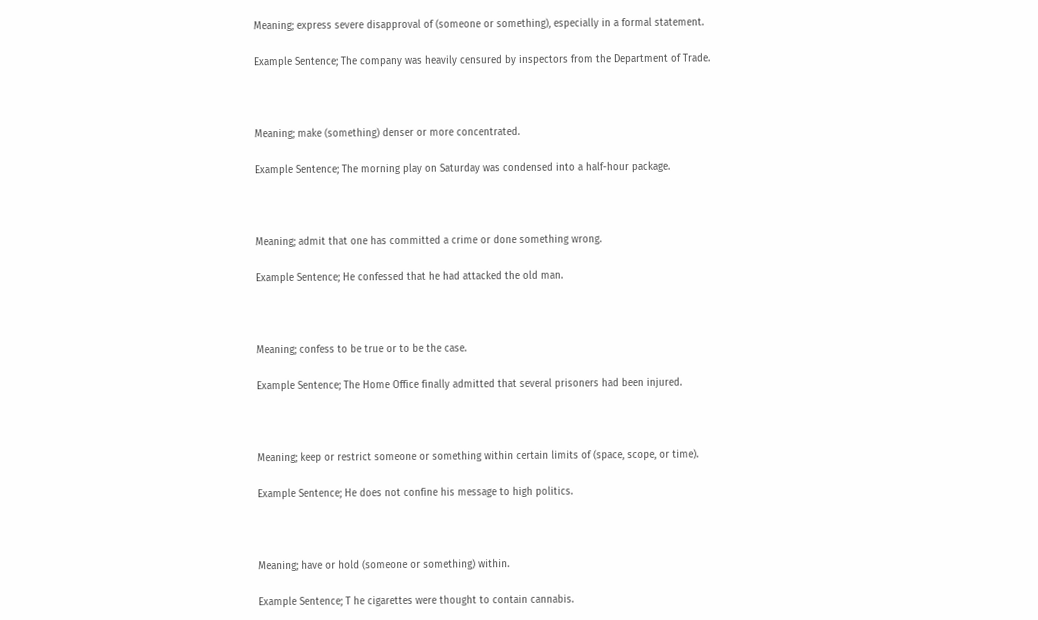Meaning; express severe disapproval of (someone or something), especially in a formal statement.

Example Sentence; The company was heavily censured by inspectors from the Department of Trade.



Meaning; make (something) denser or more concentrated.

Example Sentence; The morning play on Saturday was condensed into a half-hour package.



Meaning; admit that one has committed a crime or done something wrong.

Example Sentence; He confessed that he had attacked the old man.



Meaning; confess to be true or to be the case.

Example Sentence; The Home Office finally admitted that several prisoners had been injured.



Meaning; keep or restrict someone or something within certain limits of (space, scope, or time).

Example Sentence; He does not confine his message to high politics.



Meaning; have or hold (someone or something) within.

Example Sentence; T he cigarettes were thought to contain cannabis.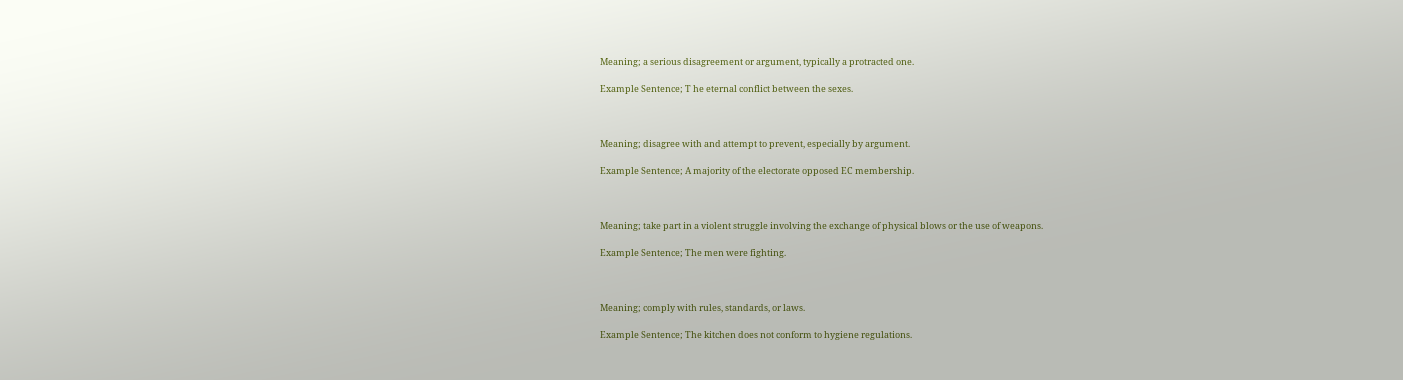Meaning; a serious disagreement or argument, typically a protracted one.

Example Sentence; T he eternal conflict between the sexes.



Meaning; disagree with and attempt to prevent, especially by argument.

Example Sentence; A majority of the electorate opposed EC membership.



Meaning; take part in a violent struggle involving the exchange of physical blows or the use of weapons.

Example Sentence; The men were fighting.



Meaning; comply with rules, standards, or laws.

Example Sentence; The kitchen does not conform to hygiene regulations.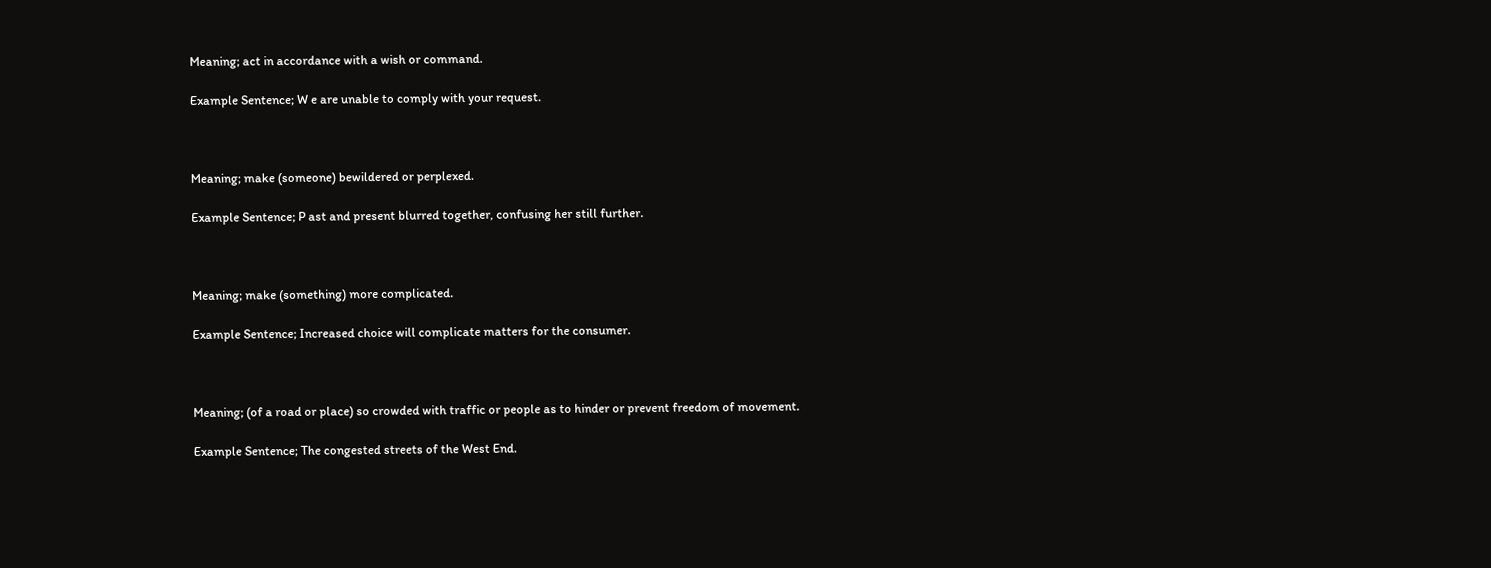Meaning; act in accordance with a wish or command.

Example Sentence; W e are unable to comply with your request.



Meaning; make (someone) bewildered or perplexed.

Example Sentence; P ast and present blurred together, confusing her still further.



Meaning; make (something) more complicated.

Example Sentence; Increased choice will complicate matters for the consumer.



Meaning; (of a road or place) so crowded with traffic or people as to hinder or prevent freedom of movement.

Example Sentence; The congested streets of the West End.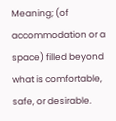Meaning; (of accommodation or a space) filled beyond what is comfortable, safe, or desirable.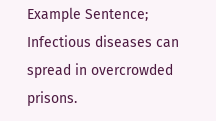Example Sentence; Infectious diseases can spread in overcrowded prisons.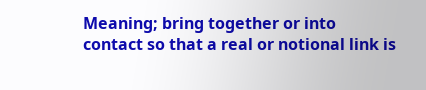Meaning; bring together or into contact so that a real or notional link is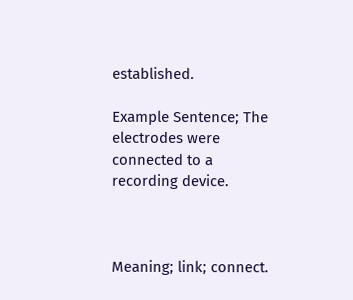established.

Example Sentence; The electrodes were connected to a recording device.



Meaning; link; connect.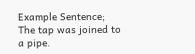Example Sentence; The tap was joined to a pipe.